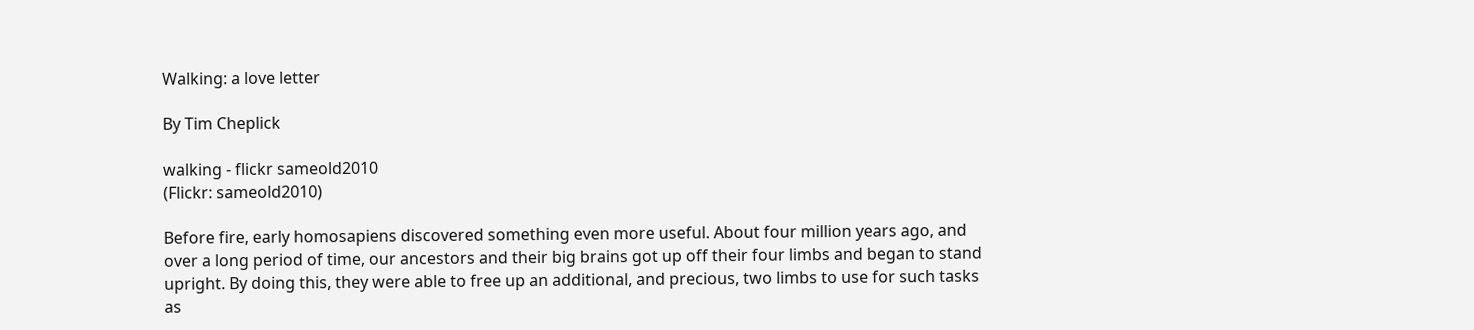Walking: a love letter

By Tim Cheplick

walking - flickr sameold2010
(Flickr: sameold2010)

Before fire, early homosapiens discovered something even more useful. About four million years ago, and over a long period of time, our ancestors and their big brains got up off their four limbs and began to stand upright. By doing this, they were able to free up an additional, and precious, two limbs to use for such tasks as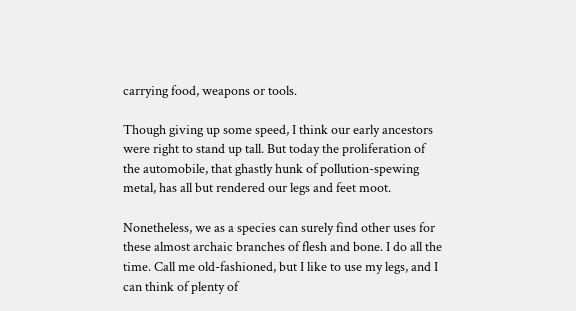carrying food, weapons or tools.

Though giving up some speed, I think our early ancestors were right to stand up tall. But today the proliferation of the automobile, that ghastly hunk of pollution-spewing metal, has all but rendered our legs and feet moot.

Nonetheless, we as a species can surely find other uses for these almost archaic branches of flesh and bone. I do all the time. Call me old-fashioned, but I like to use my legs, and I can think of plenty of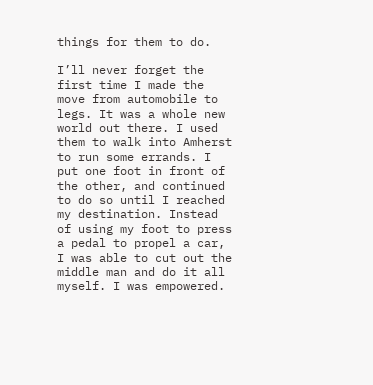things for them to do.

I’ll never forget the first time I made the move from automobile to legs. It was a whole new world out there. I used them to walk into Amherst to run some errands. I put one foot in front of the other, and continued to do so until I reached my destination. Instead of using my foot to press a pedal to propel a car, I was able to cut out the middle man and do it all myself. I was empowered.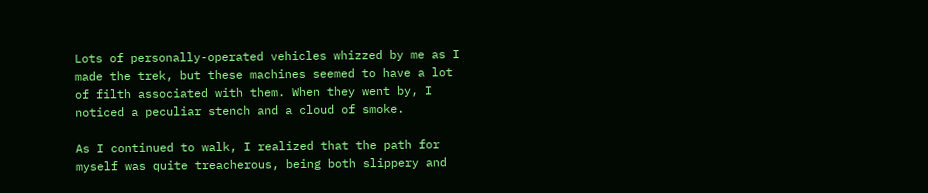Lots of personally-operated vehicles whizzed by me as I made the trek, but these machines seemed to have a lot of filth associated with them. When they went by, I noticed a peculiar stench and a cloud of smoke.

As I continued to walk, I realized that the path for myself was quite treacherous, being both slippery and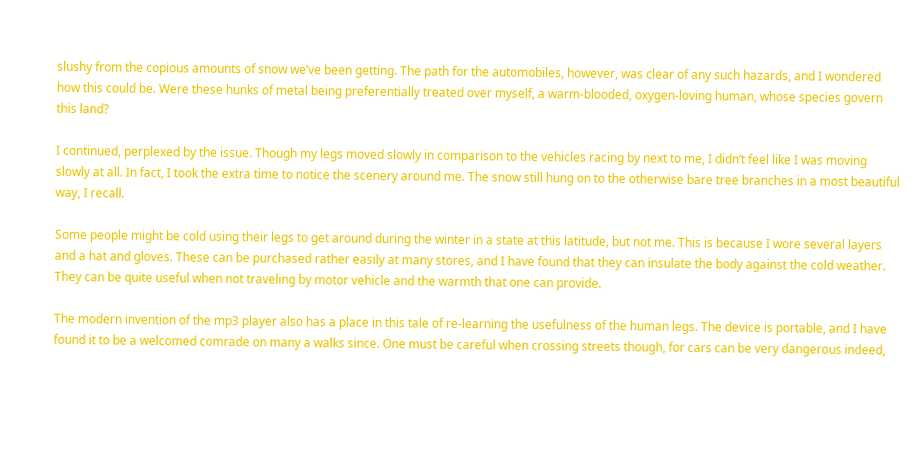slushy from the copious amounts of snow we’ve been getting. The path for the automobiles, however, was clear of any such hazards, and I wondered how this could be. Were these hunks of metal being preferentially treated over myself, a warm-blooded, oxygen-loving human, whose species govern this land?

I continued, perplexed by the issue. Though my legs moved slowly in comparison to the vehicles racing by next to me, I didn’t feel like I was moving slowly at all. In fact, I took the extra time to notice the scenery around me. The snow still hung on to the otherwise bare tree branches in a most beautiful way, I recall.

Some people might be cold using their legs to get around during the winter in a state at this latitude, but not me. This is because I wore several layers and a hat and gloves. These can be purchased rather easily at many stores, and I have found that they can insulate the body against the cold weather. They can be quite useful when not traveling by motor vehicle and the warmth that one can provide.

The modern invention of the mp3 player also has a place in this tale of re-learning the usefulness of the human legs. The device is portable, and I have found it to be a welcomed comrade on many a walks since. One must be careful when crossing streets though, for cars can be very dangerous indeed,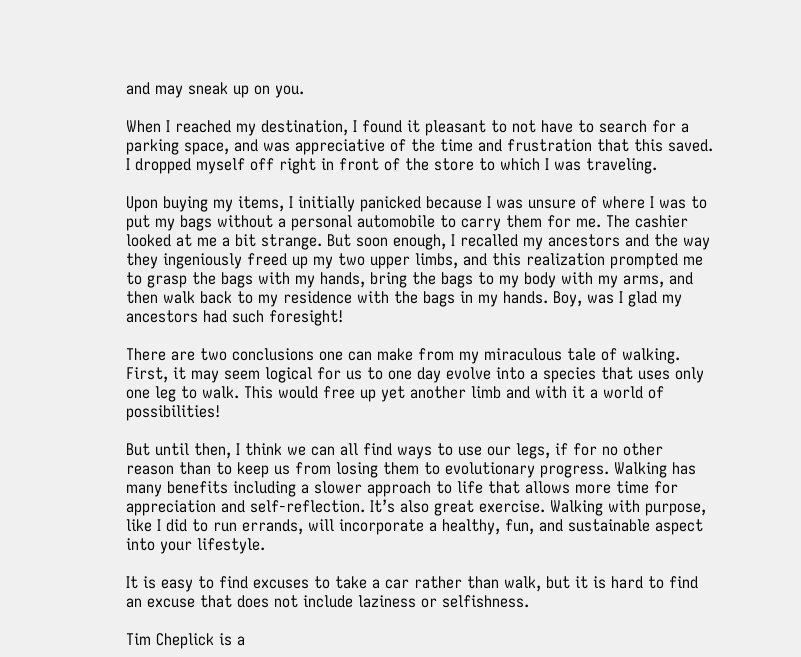and may sneak up on you.

When I reached my destination, I found it pleasant to not have to search for a parking space, and was appreciative of the time and frustration that this saved. I dropped myself off right in front of the store to which I was traveling.

Upon buying my items, I initially panicked because I was unsure of where I was to put my bags without a personal automobile to carry them for me. The cashier looked at me a bit strange. But soon enough, I recalled my ancestors and the way they ingeniously freed up my two upper limbs, and this realization prompted me to grasp the bags with my hands, bring the bags to my body with my arms, and then walk back to my residence with the bags in my hands. Boy, was I glad my ancestors had such foresight!

There are two conclusions one can make from my miraculous tale of walking. First, it may seem logical for us to one day evolve into a species that uses only one leg to walk. This would free up yet another limb and with it a world of possibilities!

But until then, I think we can all find ways to use our legs, if for no other reason than to keep us from losing them to evolutionary progress. Walking has many benefits including a slower approach to life that allows more time for appreciation and self-reflection. It’s also great exercise. Walking with purpose, like I did to run errands, will incorporate a healthy, fun, and sustainable aspect into your lifestyle.

It is easy to find excuses to take a car rather than walk, but it is hard to find an excuse that does not include laziness or selfishness.

Tim Cheplick is a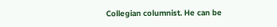Collegian columnist. He can be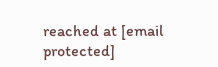reached at [email protected]